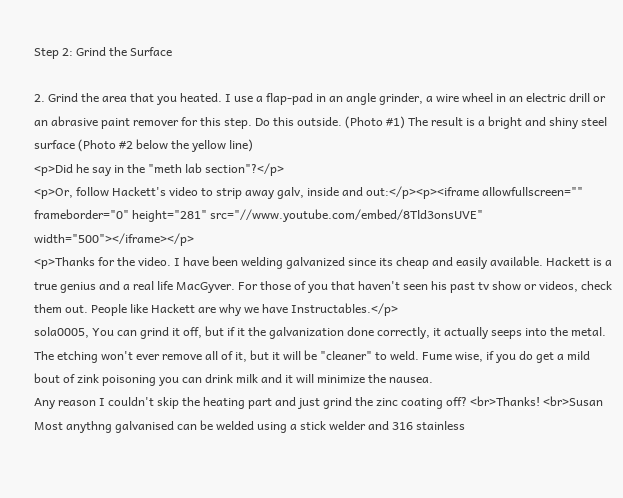Step 2: Grind the Surface

2. Grind the area that you heated. I use a flap-pad in an angle grinder, a wire wheel in an electric drill or an abrasive paint remover for this step. Do this outside. (Photo #1) The result is a bright and shiny steel surface (Photo #2 below the yellow line)
<p>Did he say in the "meth lab section"?</p>
<p>Or, follow Hackett's video to strip away galv, inside and out:</p><p><iframe allowfullscreen="" frameborder="0" height="281" src="//www.youtube.com/embed/8Tld3onsUVE" width="500"></iframe></p>
<p>Thanks for the video. I have been welding galvanized since its cheap and easily available. Hackett is a true genius and a real life MacGyver. For those of you that haven't seen his past tv show or videos, check them out. People like Hackett are why we have Instructables.</p>
sola0005, You can grind it off, but if it the galvanization done correctly, it actually seeps into the metal. The etching won't ever remove all of it, but it will be "cleaner" to weld. Fume wise, if you do get a mild bout of zink poisoning you can drink milk and it will minimize the nausea.
Any reason I couldn't skip the heating part and just grind the zinc coating off? <br>Thanks! <br>Susan
Most anythng galvanised can be welded using a stick welder and 316 stainless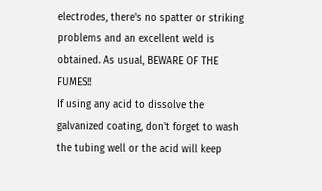electrodes, there's no spatter or striking problems and an excellent weld is obtained. As usual, BEWARE OF THE FUMES!!
If using any acid to dissolve the galvanized coating, don't forget to wash the tubing well or the acid will keep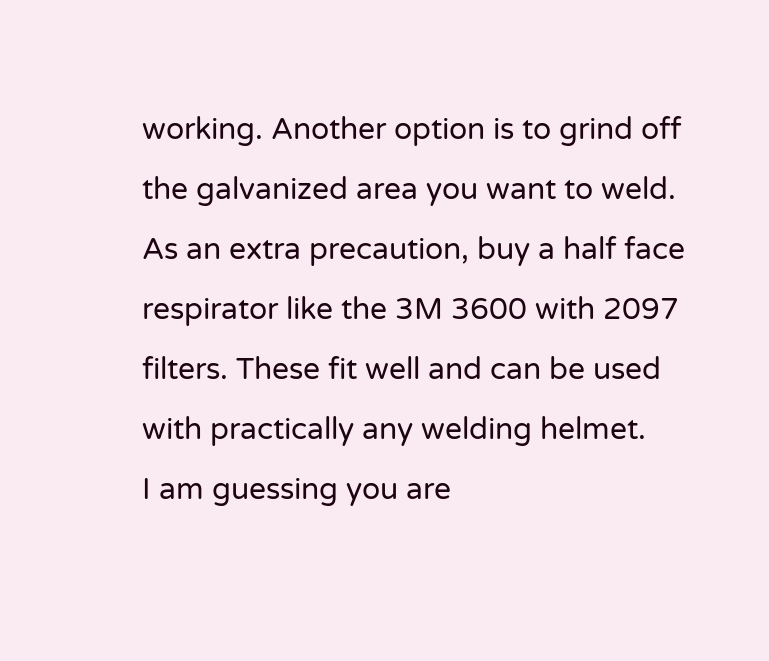working. Another option is to grind off the galvanized area you want to weld. As an extra precaution, buy a half face respirator like the 3M 3600 with 2097 filters. These fit well and can be used with practically any welding helmet.
I am guessing you are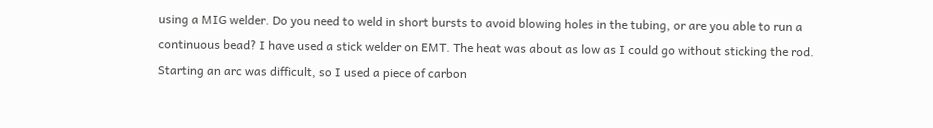using a MIG welder. Do you need to weld in short bursts to avoid blowing holes in the tubing, or are you able to run a continuous bead? I have used a stick welder on EMT. The heat was about as low as I could go without sticking the rod. Starting an arc was difficult, so I used a piece of carbon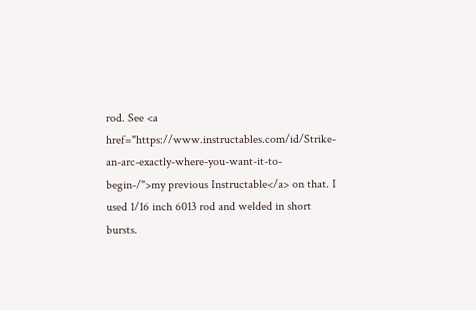rod. See <a href="https://www.instructables.com/id/Strike-an-arc-exactly-where-you-want-it-to-begin-/">my previous Instructable</a> on that. I used 1/16 inch 6013 rod and welded in short bursts.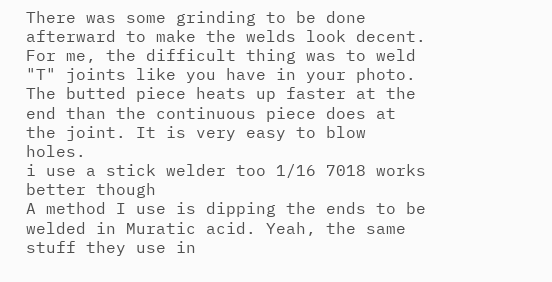There was some grinding to be done afterward to make the welds look decent. For me, the difficult thing was to weld "T" joints like you have in your photo. The butted piece heats up faster at the end than the continuous piece does at the joint. It is very easy to blow holes.
i use a stick welder too 1/16 7018 works better though
A method I use is dipping the ends to be welded in Muratic acid. Yeah, the same stuff they use in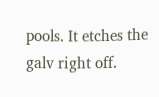pools. It etches the galv right off.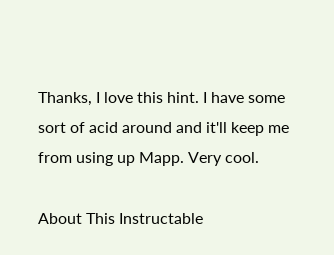Thanks, I love this hint. I have some sort of acid around and it'll keep me from using up Mapp. Very cool.

About This Instructable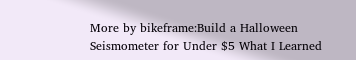More by bikeframe:Build a Halloween Seismometer for Under $5 What I Learned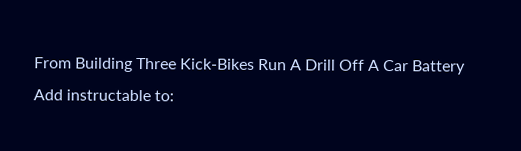From Building Three Kick-Bikes Run A Drill Off A Car Battery
Add instructable to: